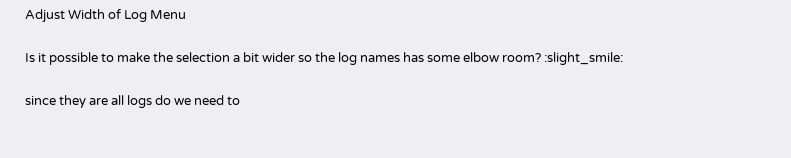Adjust Width of Log Menu

Is it possible to make the selection a bit wider so the log names has some elbow room? :slight_smile:

since they are all logs do we need to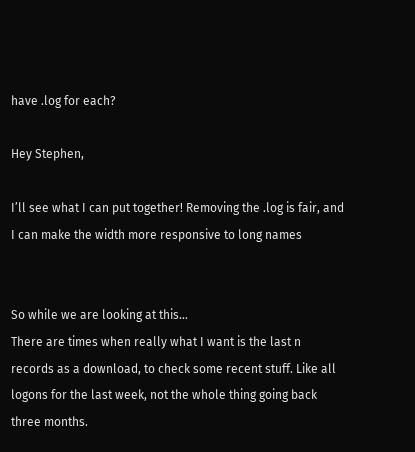have .log for each?

Hey Stephen,

I’ll see what I can put together! Removing the .log is fair, and I can make the width more responsive to long names


So while we are looking at this…
There are times when really what I want is the last n records as a download, to check some recent stuff. Like all logons for the last week, not the whole thing going back three months.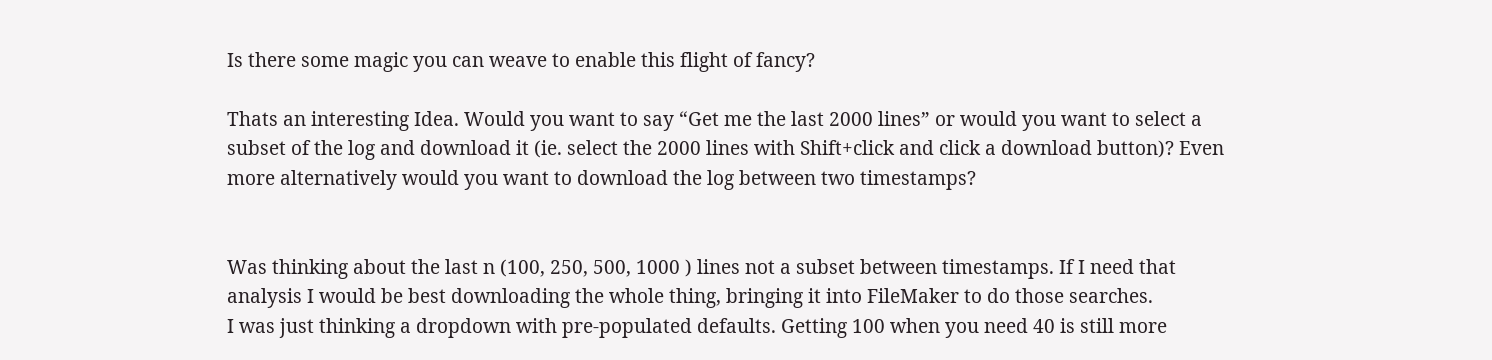Is there some magic you can weave to enable this flight of fancy?

Thats an interesting Idea. Would you want to say “Get me the last 2000 lines” or would you want to select a subset of the log and download it (ie. select the 2000 lines with Shift+click and click a download button)? Even more alternatively would you want to download the log between two timestamps?


Was thinking about the last n (100, 250, 500, 1000 ) lines not a subset between timestamps. If I need that analysis I would be best downloading the whole thing, bringing it into FileMaker to do those searches.
I was just thinking a dropdown with pre-populated defaults. Getting 100 when you need 40 is still more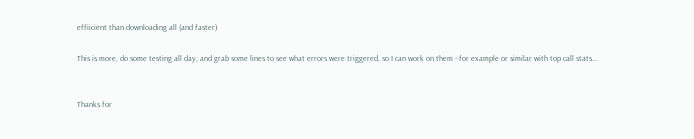effiicient than downloading all (and faster)

This is more, do some testing all day, and grab some lines to see what errors were triggered, so I can work on them - for example or similar with top call stats…


Thanks for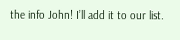the info John! I’ll add it to our list.